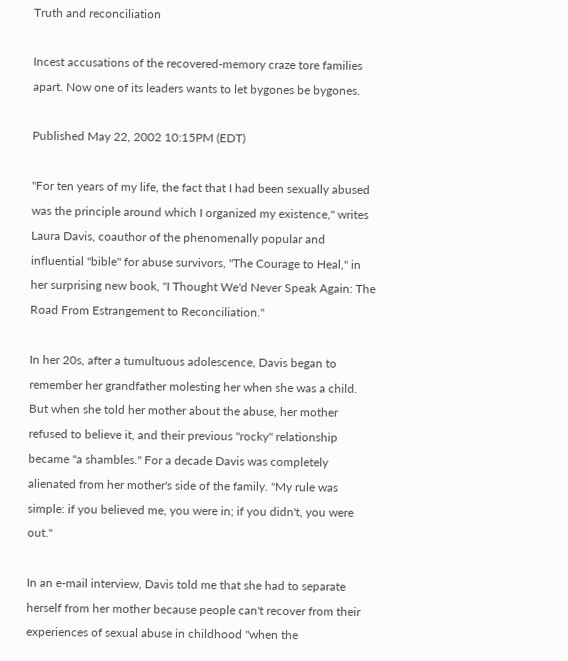Truth and reconciliation

Incest accusations of the recovered-memory craze tore families apart. Now one of its leaders wants to let bygones be bygones.

Published May 22, 2002 10:15PM (EDT)

"For ten years of my life, the fact that I had been sexually abused was the principle around which I organized my existence," writes Laura Davis, coauthor of the phenomenally popular and influential "bible" for abuse survivors, "The Courage to Heal," in her surprising new book, "I Thought We'd Never Speak Again: The Road From Estrangement to Reconciliation."

In her 20s, after a tumultuous adolescence, Davis began to remember her grandfather molesting her when she was a child. But when she told her mother about the abuse, her mother refused to believe it, and their previous "rocky" relationship became "a shambles." For a decade Davis was completely alienated from her mother's side of the family. "My rule was simple: if you believed me, you were in; if you didn't, you were out."

In an e-mail interview, Davis told me that she had to separate herself from her mother because people can't recover from their experiences of sexual abuse in childhood "when the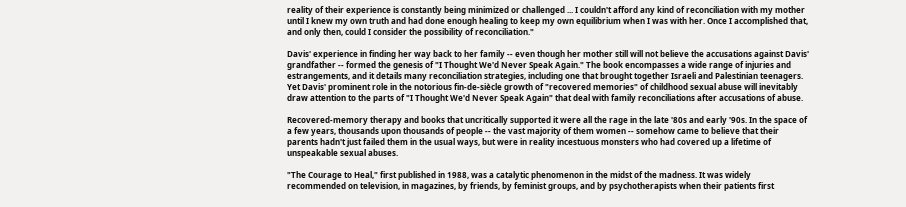reality of their experience is constantly being minimized or challenged ... I couldn't afford any kind of reconciliation with my mother until I knew my own truth and had done enough healing to keep my own equilibrium when I was with her. Once I accomplished that, and only then, could I consider the possibility of reconciliation."

Davis' experience in finding her way back to her family -- even though her mother still will not believe the accusations against Davis' grandfather -- formed the genesis of "I Thought We'd Never Speak Again." The book encompasses a wide range of injuries and estrangements, and it details many reconciliation strategies, including one that brought together Israeli and Palestinian teenagers. Yet Davis' prominent role in the notorious fin-de-siècle growth of "recovered memories" of childhood sexual abuse will inevitably draw attention to the parts of "I Thought We'd Never Speak Again" that deal with family reconciliations after accusations of abuse.

Recovered-memory therapy and books that uncritically supported it were all the rage in the late '80s and early '90s. In the space of a few years, thousands upon thousands of people -- the vast majority of them women -- somehow came to believe that their parents hadn't just failed them in the usual ways, but were in reality incestuous monsters who had covered up a lifetime of unspeakable sexual abuses.

"The Courage to Heal," first published in 1988, was a catalytic phenomenon in the midst of the madness. It was widely recommended on television, in magazines, by friends, by feminist groups, and by psychotherapists when their patients first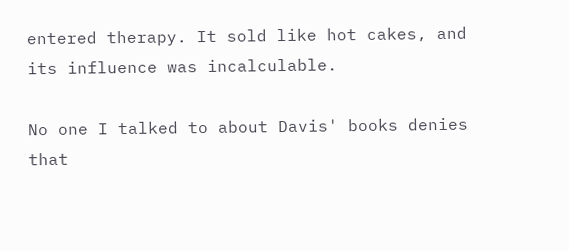entered therapy. It sold like hot cakes, and its influence was incalculable.

No one I talked to about Davis' books denies that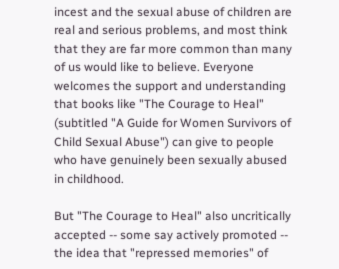incest and the sexual abuse of children are real and serious problems, and most think that they are far more common than many of us would like to believe. Everyone welcomes the support and understanding that books like "The Courage to Heal" (subtitled "A Guide for Women Survivors of Child Sexual Abuse") can give to people who have genuinely been sexually abused in childhood.

But "The Courage to Heal" also uncritically accepted -- some say actively promoted -- the idea that "repressed memories" of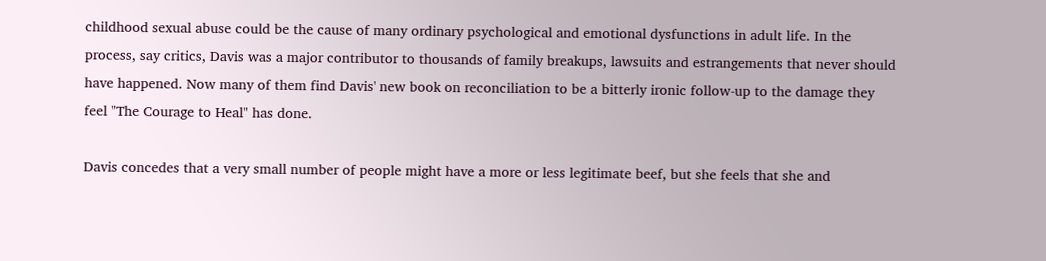childhood sexual abuse could be the cause of many ordinary psychological and emotional dysfunctions in adult life. In the process, say critics, Davis was a major contributor to thousands of family breakups, lawsuits and estrangements that never should have happened. Now many of them find Davis' new book on reconciliation to be a bitterly ironic follow-up to the damage they feel "The Courage to Heal" has done.

Davis concedes that a very small number of people might have a more or less legitimate beef, but she feels that she and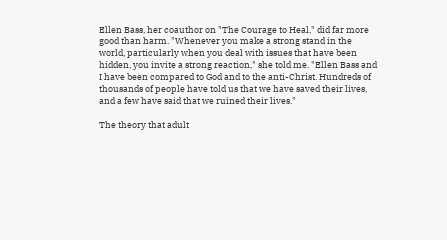Ellen Bass, her coauthor on "The Courage to Heal," did far more good than harm. "Whenever you make a strong stand in the world, particularly when you deal with issues that have been hidden, you invite a strong reaction," she told me. "Ellen Bass and I have been compared to God and to the anti-Christ. Hundreds of thousands of people have told us that we have saved their lives, and a few have said that we ruined their lives."

The theory that adult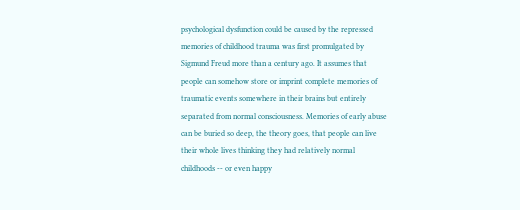psychological dysfunction could be caused by the repressed memories of childhood trauma was first promulgated by Sigmund Freud more than a century ago. It assumes that people can somehow store or imprint complete memories of traumatic events somewhere in their brains but entirely separated from normal consciousness. Memories of early abuse can be buried so deep, the theory goes, that people can live their whole lives thinking they had relatively normal childhoods -- or even happy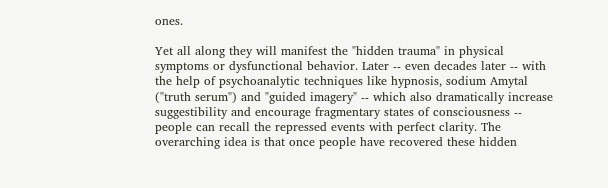ones.

Yet all along they will manifest the "hidden trauma" in physical symptoms or dysfunctional behavior. Later -- even decades later -- with the help of psychoanalytic techniques like hypnosis, sodium Amytal ("truth serum") and "guided imagery" -- which also dramatically increase suggestibility and encourage fragmentary states of consciousness -- people can recall the repressed events with perfect clarity. The overarching idea is that once people have recovered these hidden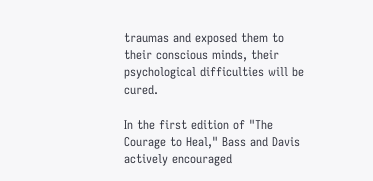traumas and exposed them to their conscious minds, their psychological difficulties will be cured.

In the first edition of "The Courage to Heal," Bass and Davis actively encouraged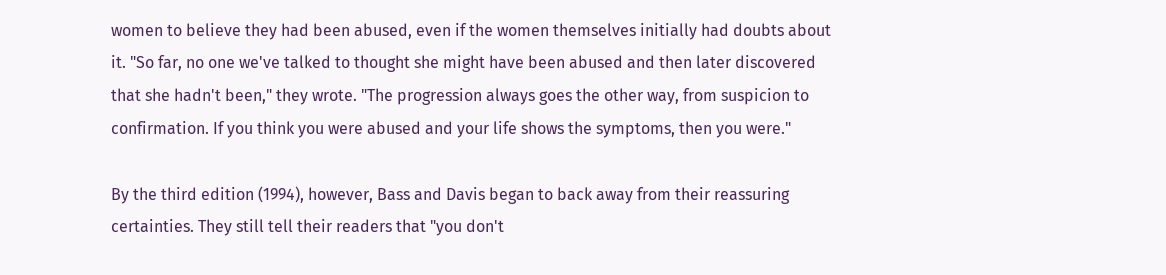women to believe they had been abused, even if the women themselves initially had doubts about it. "So far, no one we've talked to thought she might have been abused and then later discovered that she hadn't been," they wrote. "The progression always goes the other way, from suspicion to confirmation. If you think you were abused and your life shows the symptoms, then you were."

By the third edition (1994), however, Bass and Davis began to back away from their reassuring certainties. They still tell their readers that "you don't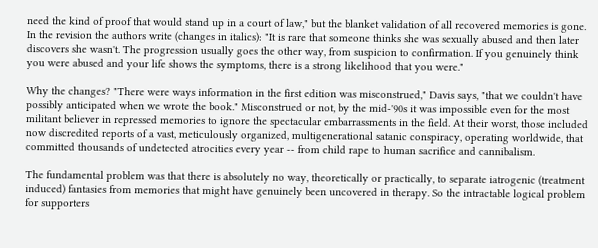need the kind of proof that would stand up in a court of law," but the blanket validation of all recovered memories is gone. In the revision the authors write (changes in italics): "It is rare that someone thinks she was sexually abused and then later discovers she wasn't. The progression usually goes the other way, from suspicion to confirmation. If you genuinely think you were abused and your life shows the symptoms, there is a strong likelihood that you were."

Why the changes? "There were ways information in the first edition was misconstrued," Davis says, "that we couldn't have possibly anticipated when we wrote the book." Misconstrued or not, by the mid-'90s it was impossible even for the most militant believer in repressed memories to ignore the spectacular embarrassments in the field. At their worst, those included now discredited reports of a vast, meticulously organized, multigenerational satanic conspiracy, operating worldwide, that committed thousands of undetected atrocities every year -- from child rape to human sacrifice and cannibalism.

The fundamental problem was that there is absolutely no way, theoretically or practically, to separate iatrogenic (treatment induced) fantasies from memories that might have genuinely been uncovered in therapy. So the intractable logical problem for supporters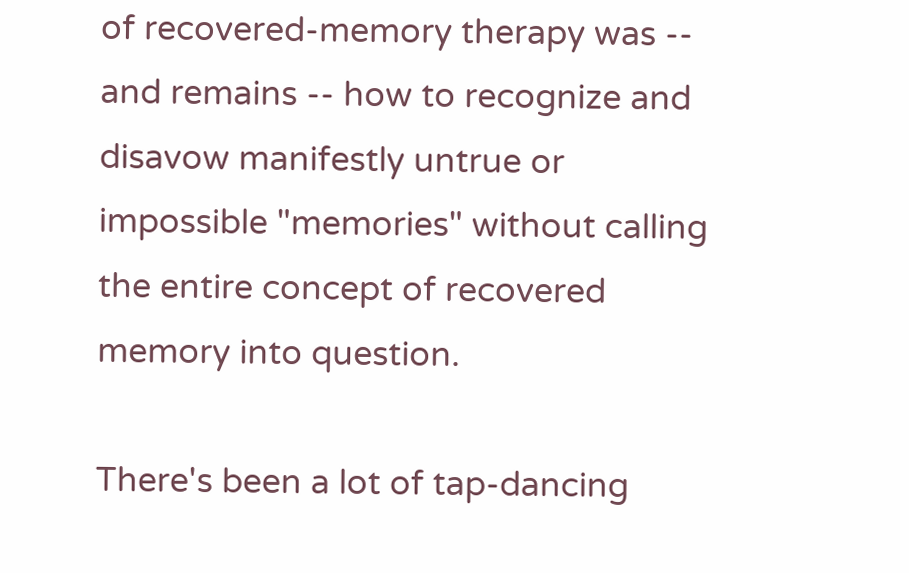of recovered-memory therapy was -- and remains -- how to recognize and disavow manifestly untrue or impossible "memories" without calling the entire concept of recovered memory into question.

There's been a lot of tap-dancing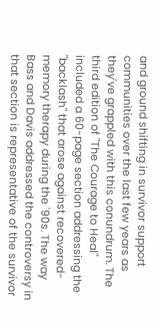and ground shifting in survivor support communities over the last few years as they've grappled with this conundrum. The third edition of "The Courage to Heal" included a 60-page section addressing the "backlash" that arose against recovered-memory therapy during the '90s. The way Bass and Davis addressed the controversy in that section is representative of the survivor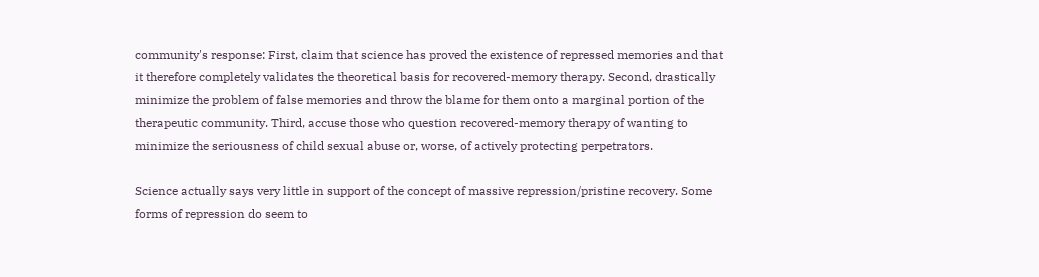community's response: First, claim that science has proved the existence of repressed memories and that it therefore completely validates the theoretical basis for recovered-memory therapy. Second, drastically minimize the problem of false memories and throw the blame for them onto a marginal portion of the therapeutic community. Third, accuse those who question recovered-memory therapy of wanting to minimize the seriousness of child sexual abuse or, worse, of actively protecting perpetrators.

Science actually says very little in support of the concept of massive repression/pristine recovery. Some forms of repression do seem to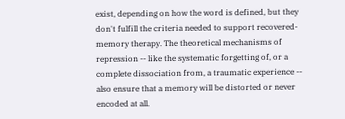exist, depending on how the word is defined, but they don't fulfill the criteria needed to support recovered-memory therapy. The theoretical mechanisms of repression -- like the systematic forgetting of, or a complete dissociation from, a traumatic experience -- also ensure that a memory will be distorted or never encoded at all.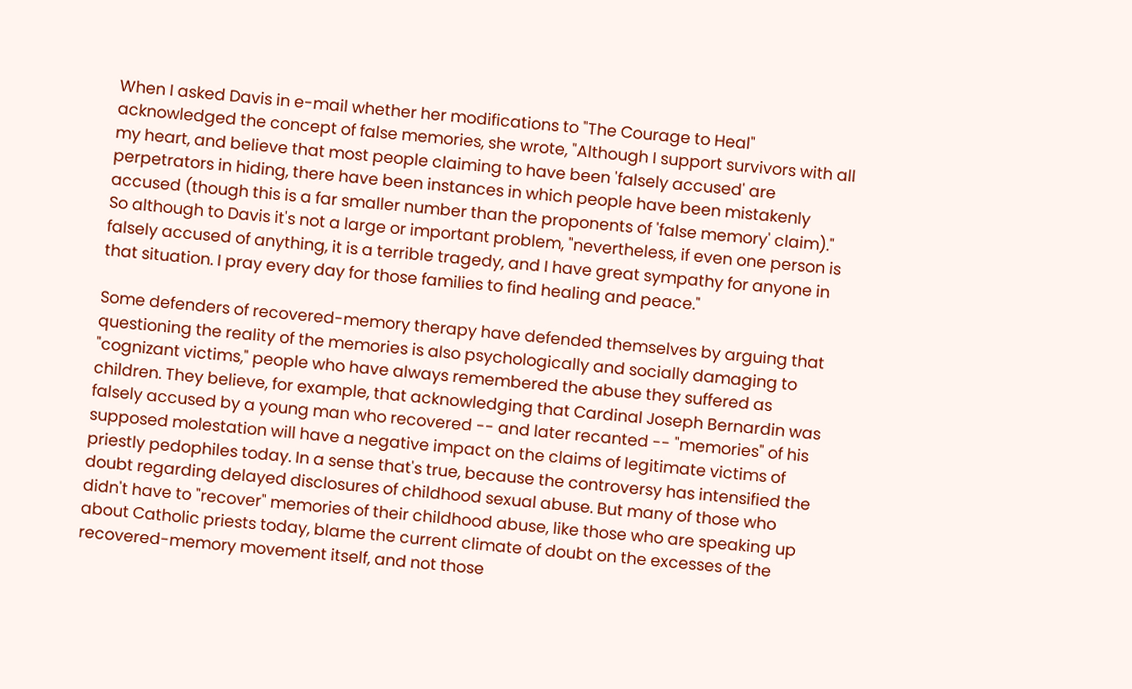When I asked Davis in e-mail whether her modifications to "The Courage to Heal" acknowledged the concept of false memories, she wrote, "Although I support survivors with all my heart, and believe that most people claiming to have been 'falsely accused' are perpetrators in hiding, there have been instances in which people have been mistakenly accused (though this is a far smaller number than the proponents of 'false memory' claim)." So although to Davis it's not a large or important problem, "nevertheless, if even one person is falsely accused of anything, it is a terrible tragedy, and I have great sympathy for anyone in that situation. I pray every day for those families to find healing and peace."

Some defenders of recovered-memory therapy have defended themselves by arguing that questioning the reality of the memories is also psychologically and socially damaging to "cognizant victims," people who have always remembered the abuse they suffered as children. They believe, for example, that acknowledging that Cardinal Joseph Bernardin was falsely accused by a young man who recovered -- and later recanted -- "memories" of his supposed molestation will have a negative impact on the claims of legitimate victims of priestly pedophiles today. In a sense that's true, because the controversy has intensified the doubt regarding delayed disclosures of childhood sexual abuse. But many of those who didn't have to "recover" memories of their childhood abuse, like those who are speaking up about Catholic priests today, blame the current climate of doubt on the excesses of the recovered-memory movement itself, and not those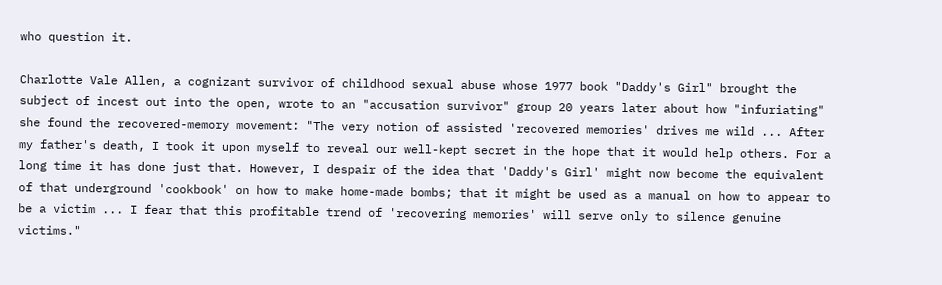who question it.

Charlotte Vale Allen, a cognizant survivor of childhood sexual abuse whose 1977 book "Daddy's Girl" brought the subject of incest out into the open, wrote to an "accusation survivor" group 20 years later about how "infuriating" she found the recovered-memory movement: "The very notion of assisted 'recovered memories' drives me wild ... After my father's death, I took it upon myself to reveal our well-kept secret in the hope that it would help others. For a long time it has done just that. However, I despair of the idea that 'Daddy's Girl' might now become the equivalent of that underground 'cookbook' on how to make home-made bombs; that it might be used as a manual on how to appear to be a victim ... I fear that this profitable trend of 'recovering memories' will serve only to silence genuine victims."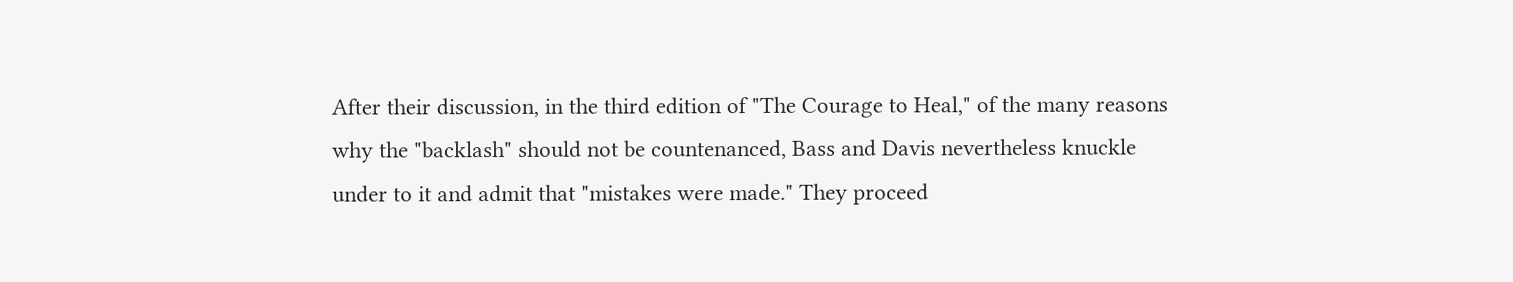After their discussion, in the third edition of "The Courage to Heal," of the many reasons why the "backlash" should not be countenanced, Bass and Davis nevertheless knuckle under to it and admit that "mistakes were made." They proceed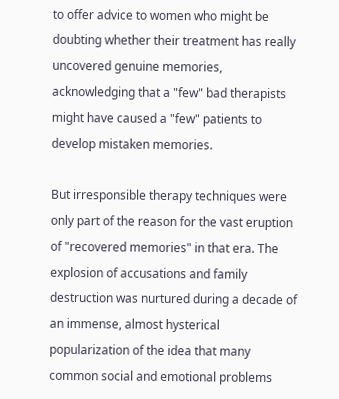to offer advice to women who might be doubting whether their treatment has really uncovered genuine memories, acknowledging that a "few" bad therapists might have caused a "few" patients to develop mistaken memories.

But irresponsible therapy techniques were only part of the reason for the vast eruption of "recovered memories" in that era. The explosion of accusations and family destruction was nurtured during a decade of an immense, almost hysterical popularization of the idea that many common social and emotional problems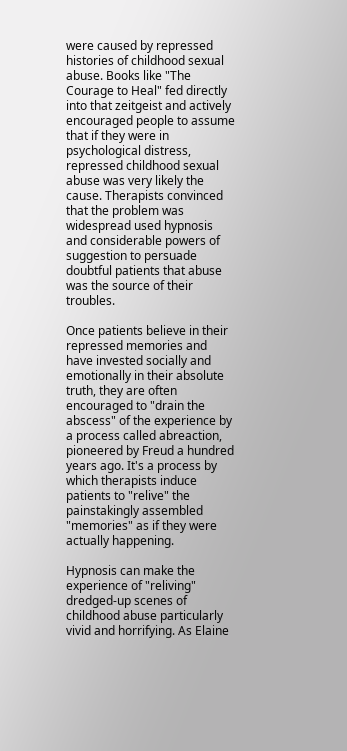were caused by repressed histories of childhood sexual abuse. Books like "The Courage to Heal" fed directly into that zeitgeist and actively encouraged people to assume that if they were in psychological distress, repressed childhood sexual abuse was very likely the cause. Therapists convinced that the problem was widespread used hypnosis and considerable powers of suggestion to persuade doubtful patients that abuse was the source of their troubles.

Once patients believe in their repressed memories and have invested socially and emotionally in their absolute truth, they are often encouraged to "drain the abscess" of the experience by a process called abreaction, pioneered by Freud a hundred years ago. It's a process by which therapists induce patients to "relive" the painstakingly assembled "memories" as if they were actually happening.

Hypnosis can make the experience of "reliving" dredged-up scenes of childhood abuse particularly vivid and horrifying. As Elaine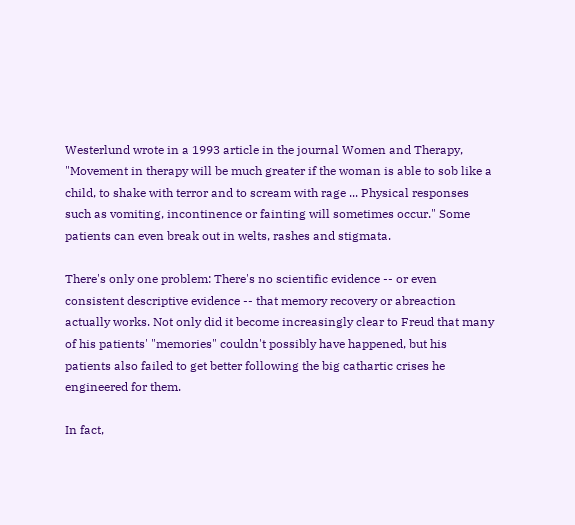Westerlund wrote in a 1993 article in the journal Women and Therapy, "Movement in therapy will be much greater if the woman is able to sob like a child, to shake with terror and to scream with rage ... Physical responses such as vomiting, incontinence or fainting will sometimes occur." Some patients can even break out in welts, rashes and stigmata.

There's only one problem: There's no scientific evidence -- or even consistent descriptive evidence -- that memory recovery or abreaction actually works. Not only did it become increasingly clear to Freud that many of his patients' "memories" couldn't possibly have happened, but his patients also failed to get better following the big cathartic crises he engineered for them.

In fact,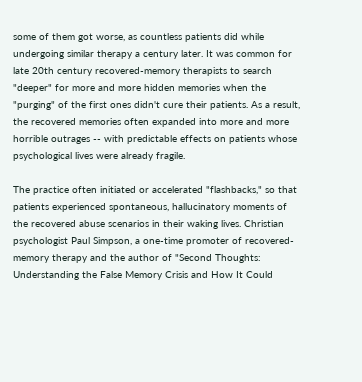some of them got worse, as countless patients did while undergoing similar therapy a century later. It was common for late 20th century recovered-memory therapists to search "deeper" for more and more hidden memories when the "purging" of the first ones didn't cure their patients. As a result, the recovered memories often expanded into more and more horrible outrages -- with predictable effects on patients whose psychological lives were already fragile.

The practice often initiated or accelerated "flashbacks," so that patients experienced spontaneous, hallucinatory moments of the recovered abuse scenarios in their waking lives. Christian psychologist Paul Simpson, a one-time promoter of recovered-memory therapy and the author of "Second Thoughts: Understanding the False Memory Crisis and How It Could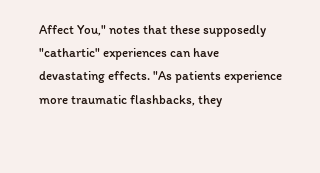Affect You," notes that these supposedly "cathartic" experiences can have devastating effects. "As patients experience more traumatic flashbacks, they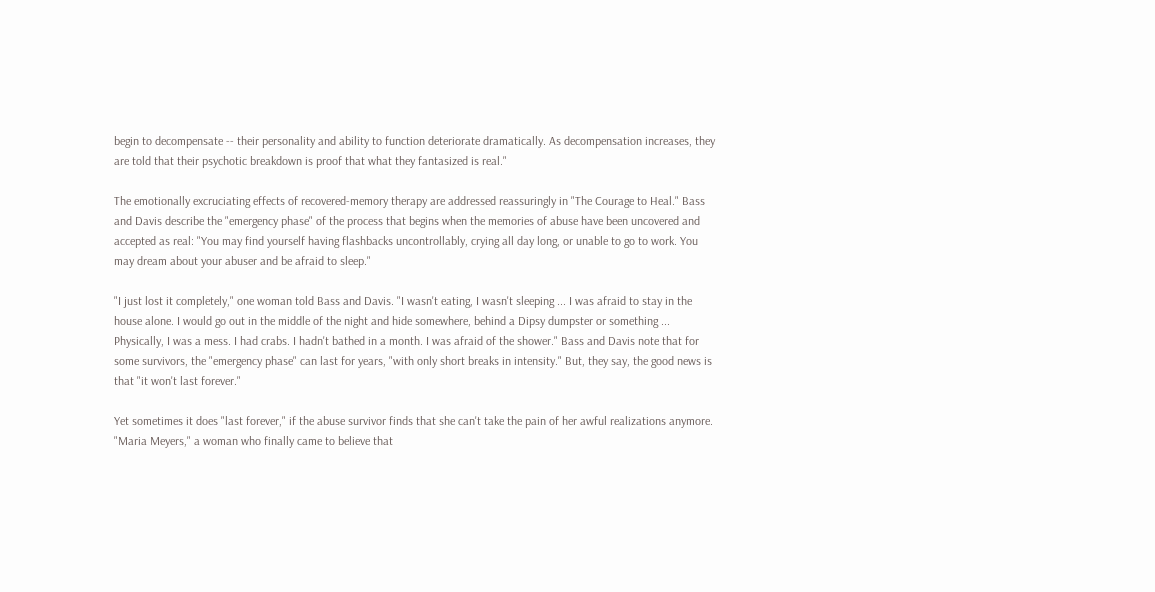begin to decompensate -- their personality and ability to function deteriorate dramatically. As decompensation increases, they are told that their psychotic breakdown is proof that what they fantasized is real."

The emotionally excruciating effects of recovered-memory therapy are addressed reassuringly in "The Courage to Heal." Bass and Davis describe the "emergency phase" of the process that begins when the memories of abuse have been uncovered and accepted as real: "You may find yourself having flashbacks uncontrollably, crying all day long, or unable to go to work. You may dream about your abuser and be afraid to sleep."

"I just lost it completely," one woman told Bass and Davis. "I wasn't eating, I wasn't sleeping ... I was afraid to stay in the house alone. I would go out in the middle of the night and hide somewhere, behind a Dipsy dumpster or something ... Physically, I was a mess. I had crabs. I hadn't bathed in a month. I was afraid of the shower." Bass and Davis note that for some survivors, the "emergency phase" can last for years, "with only short breaks in intensity." But, they say, the good news is that "it won't last forever."

Yet sometimes it does "last forever," if the abuse survivor finds that she can't take the pain of her awful realizations anymore. "Maria Meyers," a woman who finally came to believe that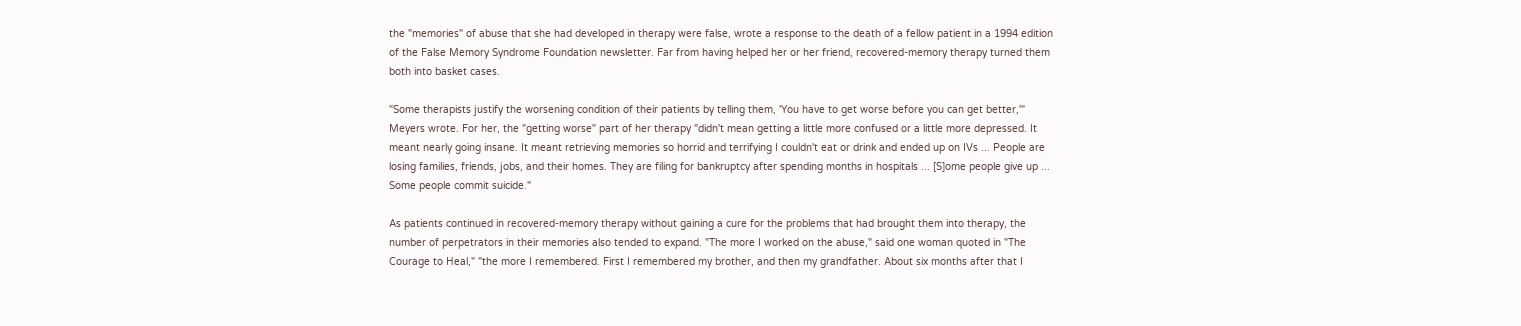the "memories" of abuse that she had developed in therapy were false, wrote a response to the death of a fellow patient in a 1994 edition of the False Memory Syndrome Foundation newsletter. Far from having helped her or her friend, recovered-memory therapy turned them both into basket cases.

"Some therapists justify the worsening condition of their patients by telling them, 'You have to get worse before you can get better,'" Meyers wrote. For her, the "getting worse" part of her therapy "didn't mean getting a little more confused or a little more depressed. It meant nearly going insane. It meant retrieving memories so horrid and terrifying I couldn't eat or drink and ended up on IVs ... People are losing families, friends, jobs, and their homes. They are filing for bankruptcy after spending months in hospitals ... [S]ome people give up ... Some people commit suicide."

As patients continued in recovered-memory therapy without gaining a cure for the problems that had brought them into therapy, the number of perpetrators in their memories also tended to expand. "The more I worked on the abuse," said one woman quoted in "The Courage to Heal," "the more I remembered. First I remembered my brother, and then my grandfather. About six months after that I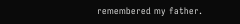remembered my father.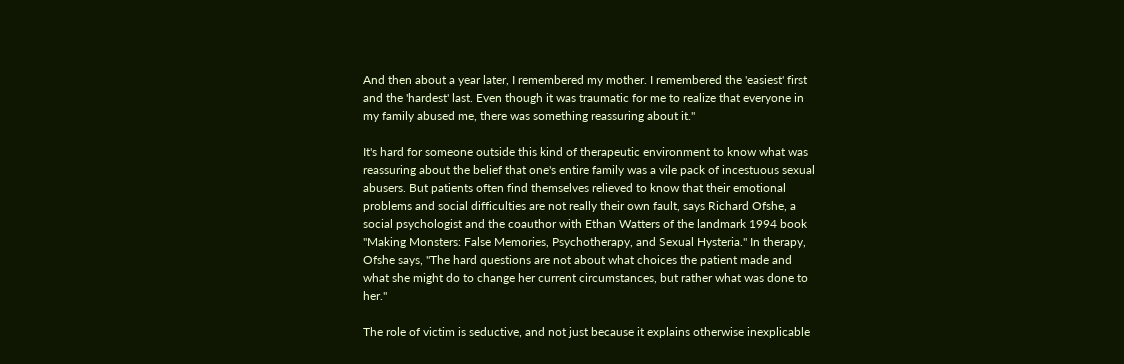And then about a year later, I remembered my mother. I remembered the 'easiest' first and the 'hardest' last. Even though it was traumatic for me to realize that everyone in my family abused me, there was something reassuring about it."

It's hard for someone outside this kind of therapeutic environment to know what was reassuring about the belief that one's entire family was a vile pack of incestuous sexual abusers. But patients often find themselves relieved to know that their emotional problems and social difficulties are not really their own fault, says Richard Ofshe, a social psychologist and the coauthor with Ethan Watters of the landmark 1994 book "Making Monsters: False Memories, Psychotherapy, and Sexual Hysteria." In therapy, Ofshe says, "The hard questions are not about what choices the patient made and what she might do to change her current circumstances, but rather what was done to her."

The role of victim is seductive, and not just because it explains otherwise inexplicable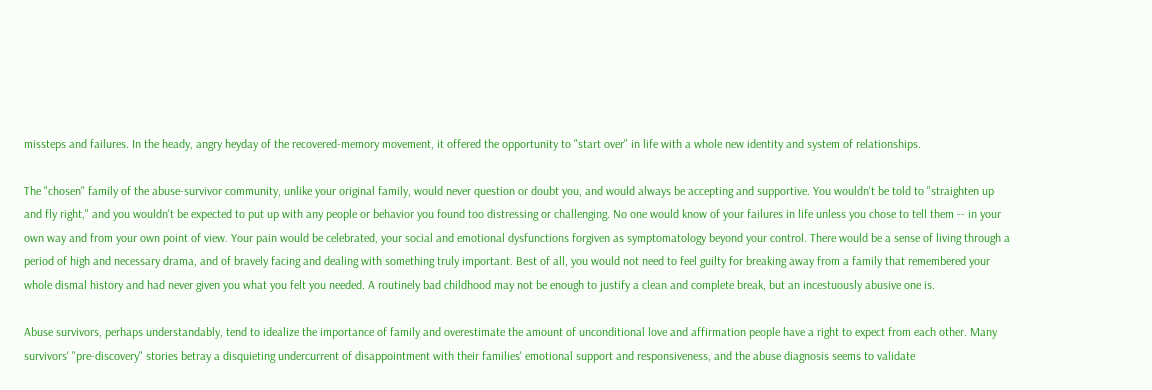missteps and failures. In the heady, angry heyday of the recovered-memory movement, it offered the opportunity to "start over" in life with a whole new identity and system of relationships.

The "chosen" family of the abuse-survivor community, unlike your original family, would never question or doubt you, and would always be accepting and supportive. You wouldn't be told to "straighten up and fly right," and you wouldn't be expected to put up with any people or behavior you found too distressing or challenging. No one would know of your failures in life unless you chose to tell them -- in your own way and from your own point of view. Your pain would be celebrated, your social and emotional dysfunctions forgiven as symptomatology beyond your control. There would be a sense of living through a period of high and necessary drama, and of bravely facing and dealing with something truly important. Best of all, you would not need to feel guilty for breaking away from a family that remembered your whole dismal history and had never given you what you felt you needed. A routinely bad childhood may not be enough to justify a clean and complete break, but an incestuously abusive one is.

Abuse survivors, perhaps understandably, tend to idealize the importance of family and overestimate the amount of unconditional love and affirmation people have a right to expect from each other. Many survivors' "pre-discovery" stories betray a disquieting undercurrent of disappointment with their families' emotional support and responsiveness, and the abuse diagnosis seems to validate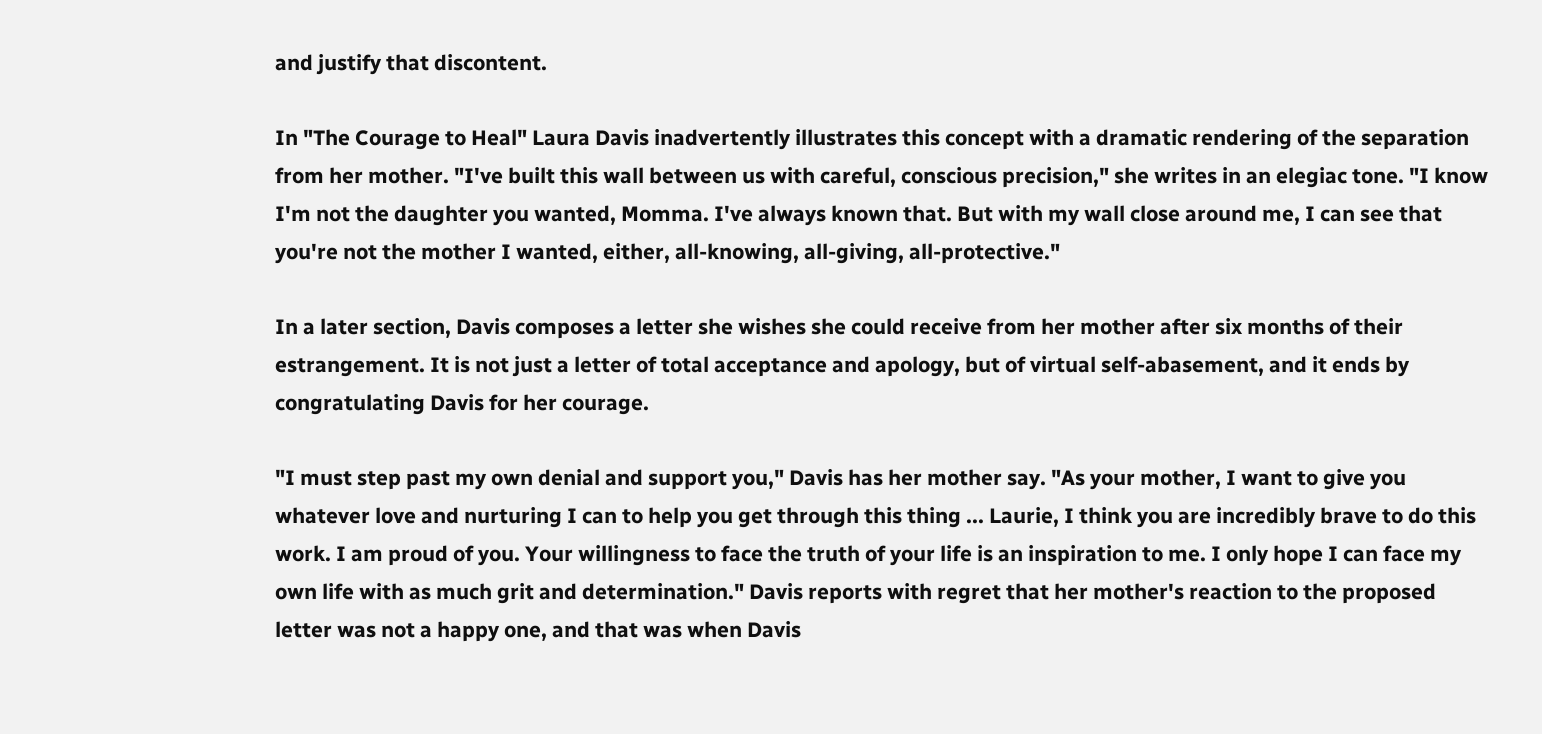and justify that discontent.

In "The Courage to Heal" Laura Davis inadvertently illustrates this concept with a dramatic rendering of the separation from her mother. "I've built this wall between us with careful, conscious precision," she writes in an elegiac tone. "I know I'm not the daughter you wanted, Momma. I've always known that. But with my wall close around me, I can see that you're not the mother I wanted, either, all-knowing, all-giving, all-protective."

In a later section, Davis composes a letter she wishes she could receive from her mother after six months of their estrangement. It is not just a letter of total acceptance and apology, but of virtual self-abasement, and it ends by congratulating Davis for her courage.

"I must step past my own denial and support you," Davis has her mother say. "As your mother, I want to give you whatever love and nurturing I can to help you get through this thing ... Laurie, I think you are incredibly brave to do this work. I am proud of you. Your willingness to face the truth of your life is an inspiration to me. I only hope I can face my own life with as much grit and determination." Davis reports with regret that her mother's reaction to the proposed letter was not a happy one, and that was when Davis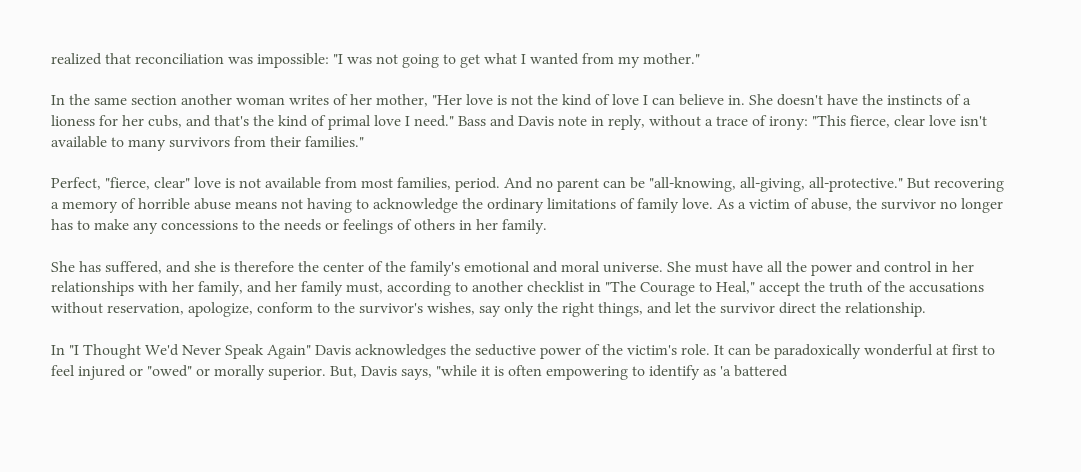realized that reconciliation was impossible: "I was not going to get what I wanted from my mother."

In the same section another woman writes of her mother, "Her love is not the kind of love I can believe in. She doesn't have the instincts of a lioness for her cubs, and that's the kind of primal love I need." Bass and Davis note in reply, without a trace of irony: "This fierce, clear love isn't available to many survivors from their families."

Perfect, "fierce, clear" love is not available from most families, period. And no parent can be "all-knowing, all-giving, all-protective." But recovering a memory of horrible abuse means not having to acknowledge the ordinary limitations of family love. As a victim of abuse, the survivor no longer has to make any concessions to the needs or feelings of others in her family.

She has suffered, and she is therefore the center of the family's emotional and moral universe. She must have all the power and control in her relationships with her family, and her family must, according to another checklist in "The Courage to Heal," accept the truth of the accusations without reservation, apologize, conform to the survivor's wishes, say only the right things, and let the survivor direct the relationship.

In "I Thought We'd Never Speak Again" Davis acknowledges the seductive power of the victim's role. It can be paradoxically wonderful at first to feel injured or "owed" or morally superior. But, Davis says, "while it is often empowering to identify as 'a battered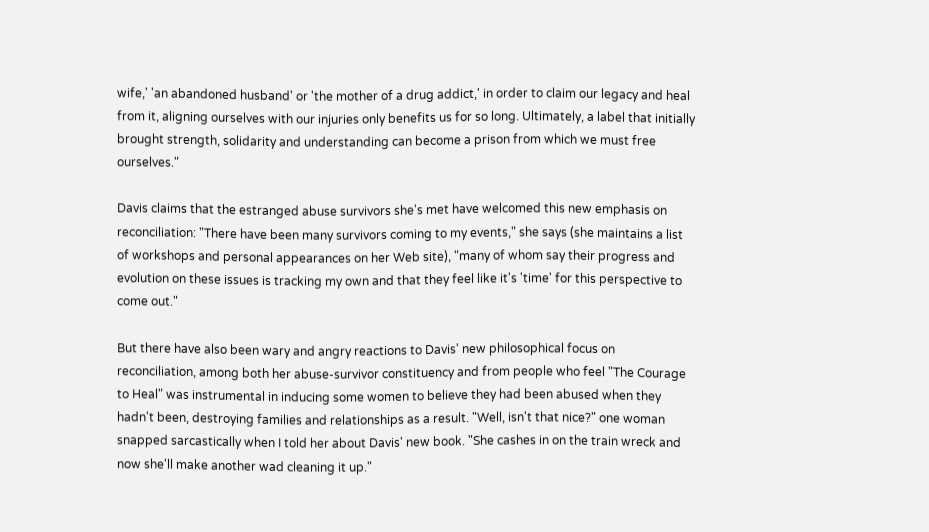wife,' 'an abandoned husband' or 'the mother of a drug addict,' in order to claim our legacy and heal from it, aligning ourselves with our injuries only benefits us for so long. Ultimately, a label that initially brought strength, solidarity and understanding can become a prison from which we must free ourselves."

Davis claims that the estranged abuse survivors she's met have welcomed this new emphasis on reconciliation: "There have been many survivors coming to my events," she says (she maintains a list of workshops and personal appearances on her Web site), "many of whom say their progress and evolution on these issues is tracking my own and that they feel like it's 'time' for this perspective to come out."

But there have also been wary and angry reactions to Davis' new philosophical focus on reconciliation, among both her abuse-survivor constituency and from people who feel "The Courage to Heal" was instrumental in inducing some women to believe they had been abused when they hadn't been, destroying families and relationships as a result. "Well, isn't that nice?" one woman snapped sarcastically when I told her about Davis' new book. "She cashes in on the train wreck and now she'll make another wad cleaning it up."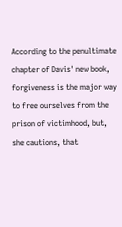According to the penultimate chapter of Davis' new book, forgiveness is the major way to free ourselves from the prison of victimhood, but, she cautions, that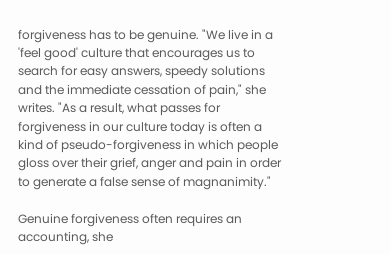forgiveness has to be genuine. "We live in a 'feel good' culture that encourages us to search for easy answers, speedy solutions and the immediate cessation of pain," she writes. "As a result, what passes for forgiveness in our culture today is often a kind of pseudo-forgiveness in which people gloss over their grief, anger and pain in order to generate a false sense of magnanimity."

Genuine forgiveness often requires an accounting, she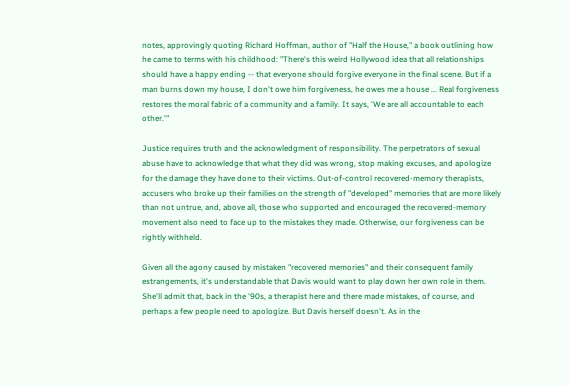notes, approvingly quoting Richard Hoffman, author of "Half the House," a book outlining how he came to terms with his childhood: "There's this weird Hollywood idea that all relationships should have a happy ending -- that everyone should forgive everyone in the final scene. But if a man burns down my house, I don't owe him forgiveness, he owes me a house ... Real forgiveness restores the moral fabric of a community and a family. It says, 'We are all accountable to each other.'"

Justice requires truth and the acknowledgment of responsibility. The perpetrators of sexual abuse have to acknowledge that what they did was wrong, stop making excuses, and apologize for the damage they have done to their victims. Out-of-control recovered-memory therapists, accusers who broke up their families on the strength of "developed" memories that are more likely than not untrue, and, above all, those who supported and encouraged the recovered-memory movement also need to face up to the mistakes they made. Otherwise, our forgiveness can be rightly withheld.

Given all the agony caused by mistaken "recovered memories" and their consequent family estrangements, it's understandable that Davis would want to play down her own role in them. She'll admit that, back in the '90s, a therapist here and there made mistakes, of course, and perhaps a few people need to apologize. But Davis herself doesn't. As in the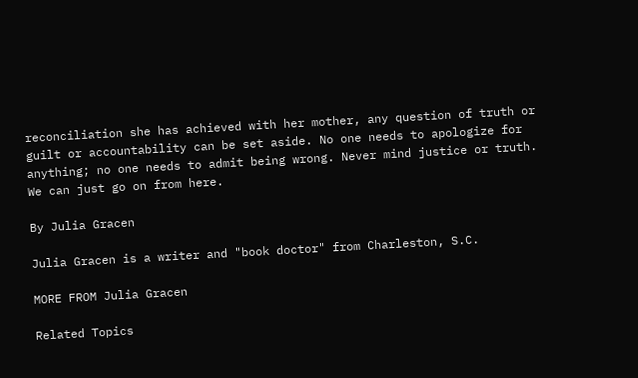reconciliation she has achieved with her mother, any question of truth or guilt or accountability can be set aside. No one needs to apologize for anything; no one needs to admit being wrong. Never mind justice or truth. We can just go on from here.

By Julia Gracen

Julia Gracen is a writer and "book doctor" from Charleston, S.C.

MORE FROM Julia Gracen

Related Topics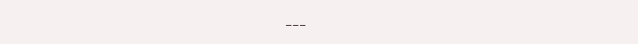---